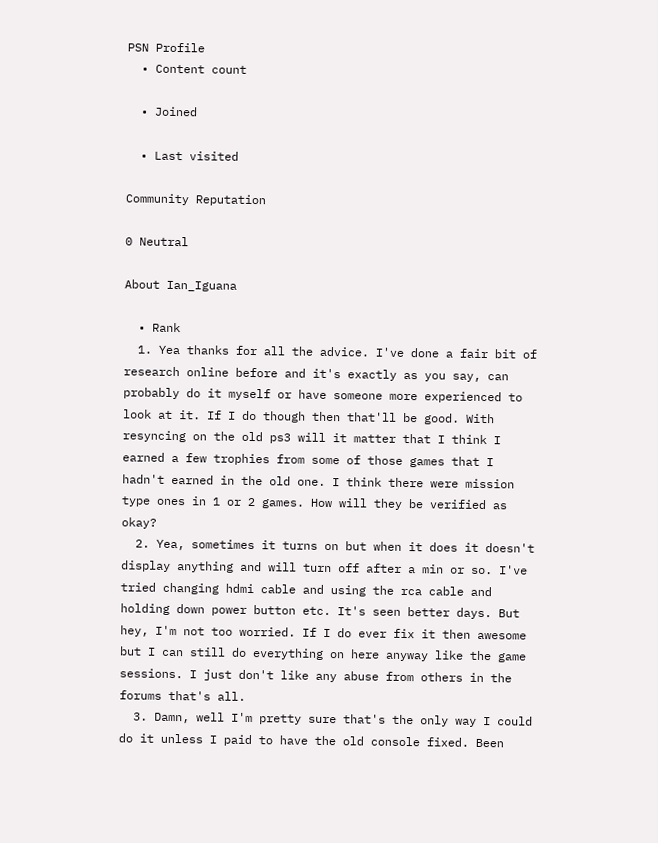PSN Profile
  • Content count

  • Joined

  • Last visited

Community Reputation

0 Neutral

About Ian_Iguana

  • Rank
  1. Yea thanks for all the advice. I've done a fair bit of research online before and it's exactly as you say, can probably do it myself or have someone more experienced to look at it. If I do though then that'll be good. With resyncing on the old ps3 will it matter that I think I earned a few trophies from some of those games that I hadn't earned in the old one. I think there were mission type ones in 1 or 2 games. How will they be verified as okay?
  2. Yea, sometimes it turns on but when it does it doesn't display anything and will turn off after a min or so. I've tried changing hdmi cable and using the rca cable and holding down power button etc. It's seen better days. But hey, I'm not too worried. If I do ever fix it then awesome but I can still do everything on here anyway like the game sessions. I just don't like any abuse from others in the forums that's all.
  3. Damn, well I'm pretty sure that's the only way I could do it unless I paid to have the old console fixed. Been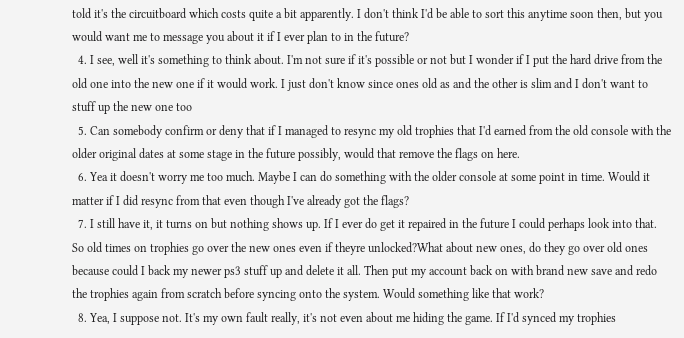told it's the circuitboard which costs quite a bit apparently. I don't think I'd be able to sort this anytime soon then, but you would want me to message you about it if I ever plan to in the future?
  4. I see, well it's something to think about. I'm not sure if it's possible or not but I wonder if I put the hard drive from the old one into the new one if it would work. I just don't know since ones old as and the other is slim and I don't want to stuff up the new one too
  5. Can somebody confirm or deny that if I managed to resync my old trophies that I'd earned from the old console with the older original dates at some stage in the future possibly, would that remove the flags on here.
  6. Yea it doesn't worry me too much. Maybe I can do something with the older console at some point in time. Would it matter if I did resync from that even though I've already got the flags?
  7. I still have it, it turns on but nothing shows up. If I ever do get it repaired in the future I could perhaps look into that. So old times on trophies go over the new ones even if theyre unlocked?What about new ones, do they go over old ones because could I back my newer ps3 stuff up and delete it all. Then put my account back on with brand new save and redo the trophies again from scratch before syncing onto the system. Would something like that work?
  8. Yea, I suppose not. It's my own fault really, it's not even about me hiding the game. If I'd synced my trophies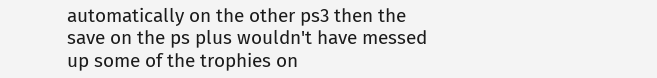automatically on the other ps3 then the save on the ps plus wouldn't have messed up some of the trophies on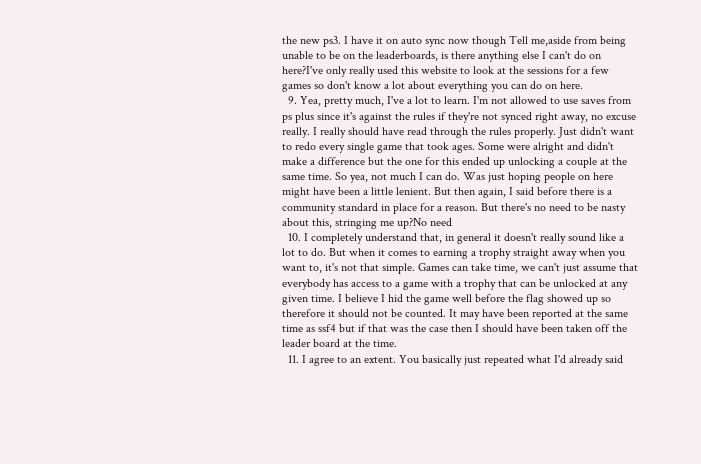the new ps3. I have it on auto sync now though Tell me,aside from being unable to be on the leaderboards, is there anything else I can't do on here?I've only really used this website to look at the sessions for a few games so don't know a lot about everything you can do on here.
  9. Yea, pretty much, I've a lot to learn. I'm not allowed to use saves from ps plus since it's against the rules if they're not synced right away, no excuse really. I really should have read through the rules properly. Just didn't want to redo every single game that took ages. Some were alright and didn't make a difference but the one for this ended up unlocking a couple at the same time. So yea, not much I can do. Was just hoping people on here might have been a little lenient. But then again, I said before there is a community standard in place for a reason. But there's no need to be nasty about this, stringing me up?No need
  10. I completely understand that, in general it doesn't really sound like a lot to do. But when it comes to earning a trophy straight away when you want to, it's not that simple. Games can take time, we can't just assume that everybody has access to a game with a trophy that can be unlocked at any given time. I believe I hid the game well before the flag showed up so therefore it should not be counted. It may have been reported at the same time as ssf4 but if that was the case then I should have been taken off the leader board at the time.
  11. I agree to an extent. You basically just repeated what I'd already said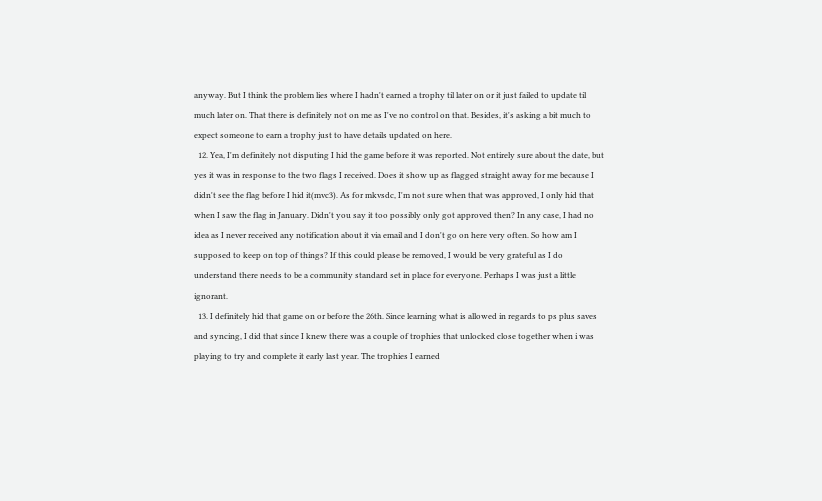anyway. But I think the problem lies where I hadn't earned a trophy til later on or it just failed to update til much later on. That there is definitely not on me as I've no control on that. Besides, it's asking a bit much to expect someone to earn a trophy just to have details updated on here.
  12. Yea, I'm definitely not disputing I hid the game before it was reported. Not entirely sure about the date, but yes it was in response to the two flags I received. Does it show up as flagged straight away for me because I didn't see the flag before I hid it(mvc3). As for mkvsdc, I'm not sure when that was approved, I only hid that when I saw the flag in January. Didn't you say it too possibly only got approved then? In any case, I had no idea as I never received any notification about it via email and I don't go on here very often. So how am I supposed to keep on top of things? If this could please be removed, I would be very grateful as I do understand there needs to be a community standard set in place for everyone. Perhaps I was just a little ignorant.
  13. I definitely hid that game on or before the 26th. Since learning what is allowed in regards to ps plus saves and syncing, I did that since I knew there was a couple of trophies that unlocked close together when i was playing to try and complete it early last year. The trophies I earned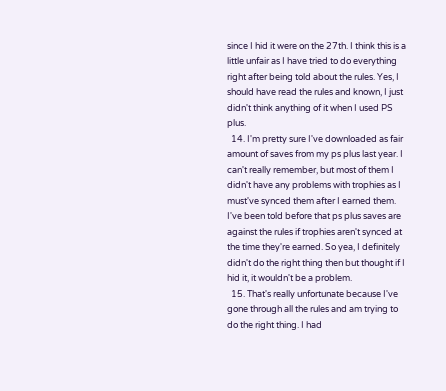since I hid it were on the 27th. I think this is a little unfair as I have tried to do everything right after being told about the rules. Yes, I should have read the rules and known, I just didn't think anything of it when I used PS plus.
  14. I'm pretty sure I've downloaded as fair amount of saves from my ps plus last year. I can't really remember, but most of them I didn't have any problems with trophies as I must've synced them after I earned them. I've been told before that ps plus saves are against the rules if trophies aren't synced at the time they're earned. So yea, I definitely didn't do the right thing then but thought if I hid it, it wouldn't be a problem.
  15. That's really unfortunate because I've gone through all the rules and am trying to do the right thing. I had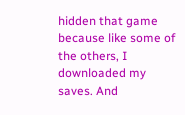hidden that game because like some of the others, I downloaded my saves. And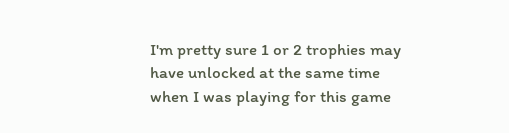I'm pretty sure 1 or 2 trophies may have unlocked at the same time when I was playing for this game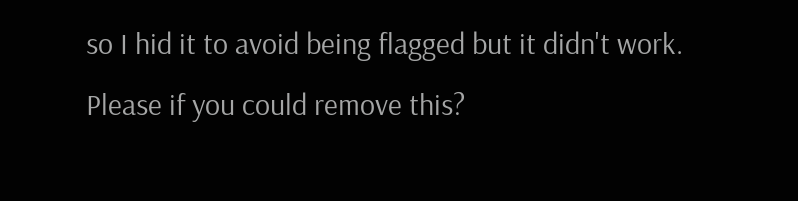so I hid it to avoid being flagged but it didn't work. Please if you could remove this?